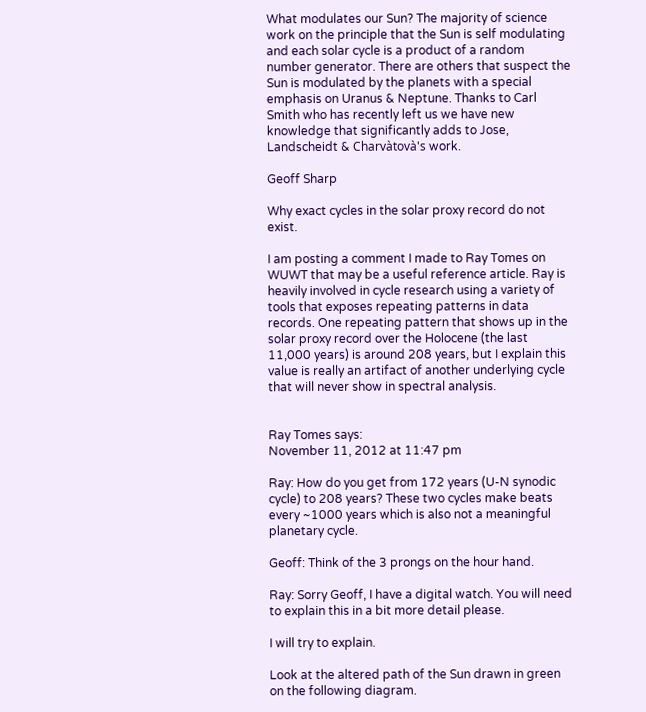What modulates our Sun? The majority of science work on the principle that the Sun is self modulating and each solar cycle is a product of a random number generator. There are others that suspect the Sun is modulated by the planets with a special emphasis on Uranus & Neptune. Thanks to Carl Smith who has recently left us we have new knowledge that significantly adds to Jose, Landscheidt & Charvàtovà's work.

Geoff Sharp

Why exact cycles in the solar proxy record do not exist.

I am posting a comment I made to Ray Tomes on WUWT that may be a useful reference article. Ray is heavily involved in cycle research using a variety of tools that exposes repeating patterns in data records. One repeating pattern that shows up in the solar proxy record over the Holocene (the last 11,000 years) is around 208 years, but I explain this value is really an artifact of another underlying cycle that will never show in spectral analysis.


Ray Tomes says:
November 11, 2012 at 11:47 pm

Ray: How do you get from 172 years (U-N synodic cycle) to 208 years? These two cycles make beats every ~1000 years which is also not a meaningful planetary cycle.

Geoff: Think of the 3 prongs on the hour hand.

Ray: Sorry Geoff, I have a digital watch. You will need to explain this in a bit more detail please.

I will try to explain.

Look at the altered path of the Sun drawn in green on the following diagram.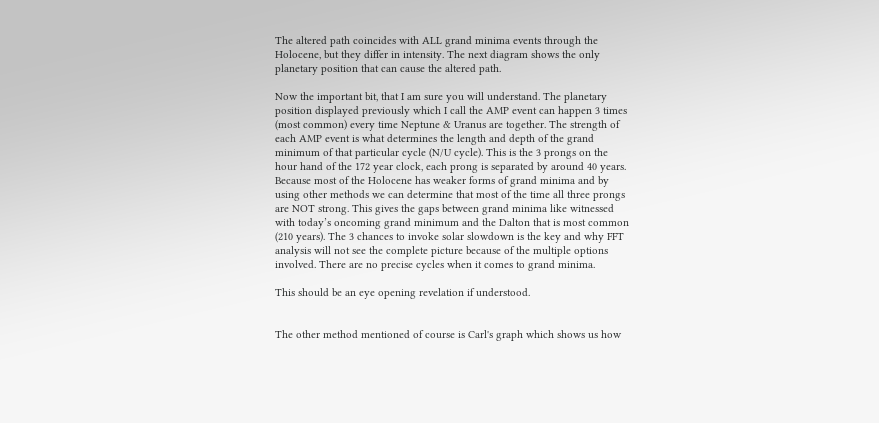The altered path coincides with ALL grand minima events through the Holocene, but they differ in intensity. The next diagram shows the only planetary position that can cause the altered path.

Now the important bit, that I am sure you will understand. The planetary position displayed previously which I call the AMP event can happen 3 times (most common) every time Neptune & Uranus are together. The strength of each AMP event is what determines the length and depth of the grand minimum of that particular cycle (N/U cycle). This is the 3 prongs on the hour hand of the 172 year clock, each prong is separated by around 40 years. Because most of the Holocene has weaker forms of grand minima and by using other methods we can determine that most of the time all three prongs are NOT strong. This gives the gaps between grand minima like witnessed with today’s oncoming grand minimum and the Dalton that is most common (210 years). The 3 chances to invoke solar slowdown is the key and why FFT analysis will not see the complete picture because of the multiple options involved. There are no precise cycles when it comes to grand minima.

This should be an eye opening revelation if understood.


The other method mentioned of course is Carl's graph which shows us how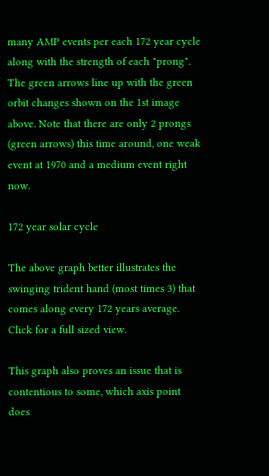many AMP events per each 172 year cycle along with the strength of each "prong". The green arrows line up with the green orbit changes shown on the 1st image above. Note that there are only 2 prongs (green arrows) this time around, one weak event at 1970 and a medium event right now.

172 year solar cycle

The above graph better illustrates the swinging trident hand (most times 3) that comes along every 172 years average. Click for a full sized view.

This graph also proves an issue that is contentious to some, which axis point does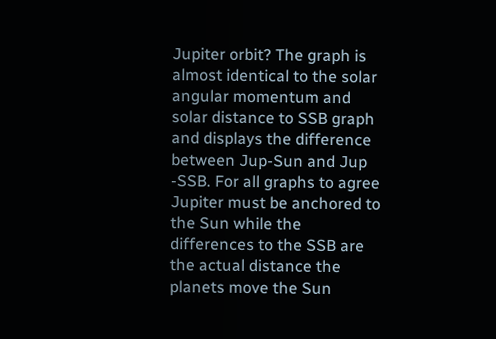Jupiter orbit? The graph is almost identical to the solar angular momentum and solar distance to SSB graph and displays the difference between Jup-Sun and Jup -SSB. For all graphs to agree Jupiter must be anchored to the Sun while the differences to the SSB are the actual distance the planets move the Sun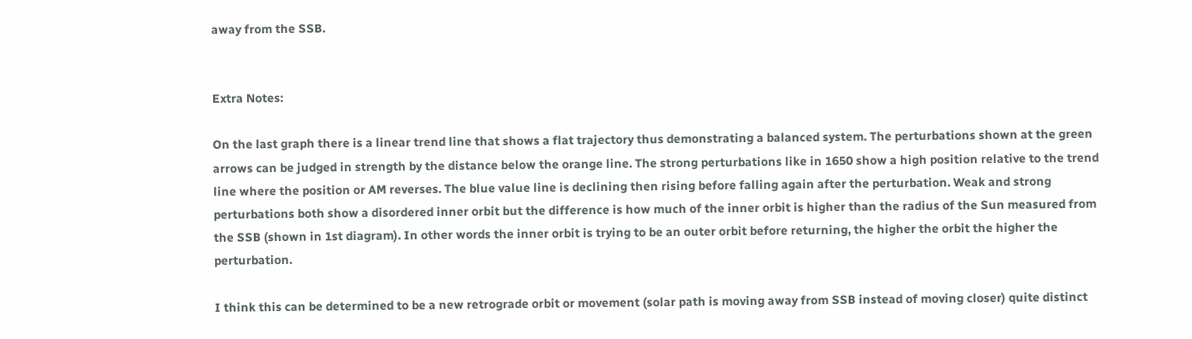away from the SSB.


Extra Notes:

On the last graph there is a linear trend line that shows a flat trajectory thus demonstrating a balanced system. The perturbations shown at the green arrows can be judged in strength by the distance below the orange line. The strong perturbations like in 1650 show a high position relative to the trend line where the position or AM reverses. The blue value line is declining then rising before falling again after the perturbation. Weak and strong perturbations both show a disordered inner orbit but the difference is how much of the inner orbit is higher than the radius of the Sun measured from the SSB (shown in 1st diagram). In other words the inner orbit is trying to be an outer orbit before returning, the higher the orbit the higher the perturbation.

I think this can be determined to be a new retrograde orbit or movement (solar path is moving away from SSB instead of moving closer) quite distinct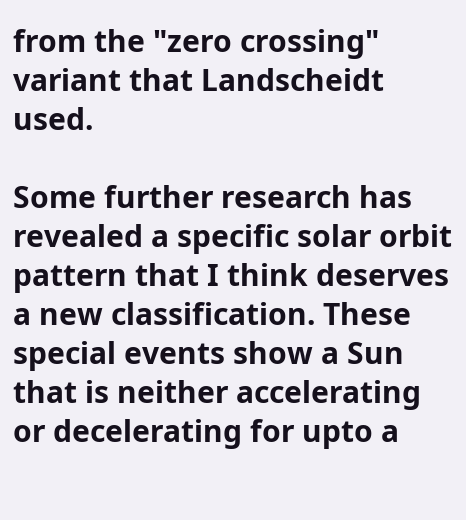from the "zero crossing" variant that Landscheidt used.

Some further research has revealed a specific solar orbit pattern that I think deserves a new classification. These special events show a Sun that is neither accelerating or decelerating for upto a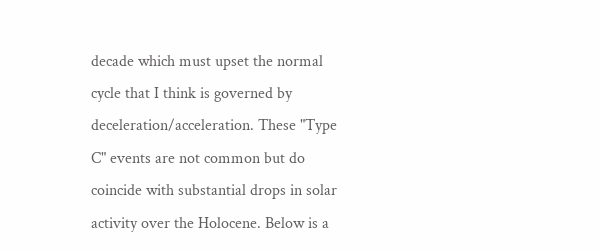decade which must upset the normal cycle that I think is governed by deceleration/acceleration. These "Type C" events are not common but do coincide with substantial drops in solar activity over the Holocene. Below is a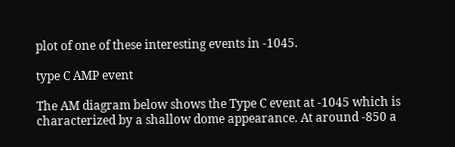plot of one of these interesting events in -1045.

type C AMP event

The AM diagram below shows the Type C event at -1045 which is characterized by a shallow dome appearance. At around -850 a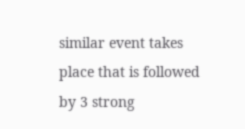similar event takes place that is followed by 3 strong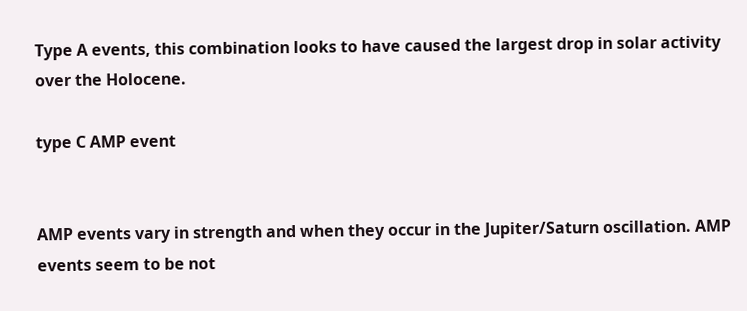Type A events, this combination looks to have caused the largest drop in solar activity over the Holocene.

type C AMP event


AMP events vary in strength and when they occur in the Jupiter/Saturn oscillation. AMP events seem to be not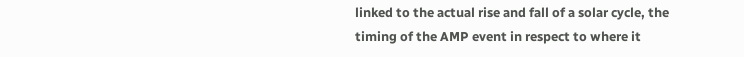linked to the actual rise and fall of a solar cycle, the timing of the AMP event in respect to where it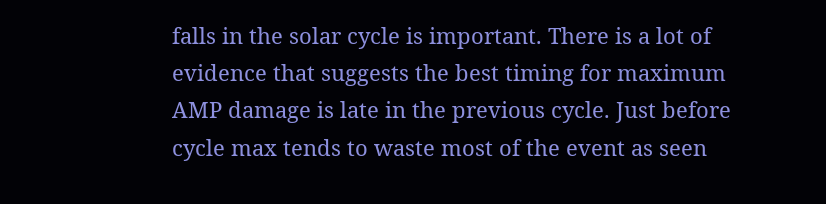falls in the solar cycle is important. There is a lot of evidence that suggests the best timing for maximum AMP damage is late in the previous cycle. Just before cycle max tends to waste most of the event as seen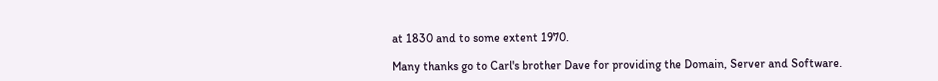at 1830 and to some extent 1970.

Many thanks go to Carl's brother Dave for providing the Domain, Server and Software.